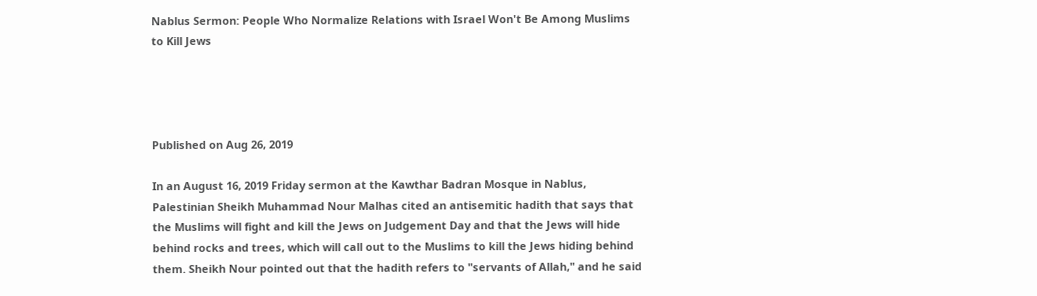Nablus Sermon: People Who Normalize Relations with Israel Won't Be Among Muslims to Kill Jews




Published on Aug 26, 2019

In an August 16, 2019 Friday sermon at the Kawthar Badran Mosque in Nablus, Palestinian Sheikh Muhammad Nour Malhas cited an antisemitic hadith that says that the Muslims will fight and kill the Jews on Judgement Day and that the Jews will hide behind rocks and trees, which will call out to the Muslims to kill the Jews hiding behind them. Sheikh Nour pointed out that the hadith refers to "servants of Allah," and he said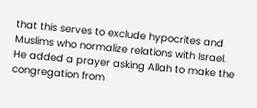that this serves to exclude hypocrites and Muslims who normalize relations with Israel. He added a prayer asking Allah to make the congregation from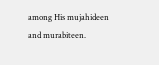among His mujahideen and murabiteen.